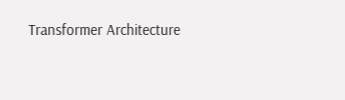Transformer Architecture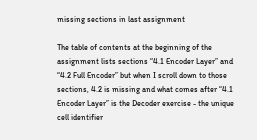missing sections in last assignment

The table of contents at the beginning of the assignment lists sections “4.1 Encoder Layer” and “4.2 Full Encoder” but when I scroll down to those sections, 4.2 is missing and what comes after “4.1 Encoder Layer” is the Decoder exercise - the unique cell identifier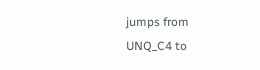jumps from UNQ_C4 to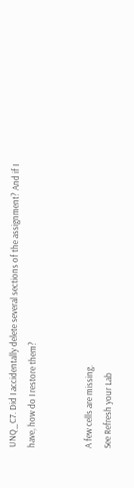UNQ_C7. Did I accidentally delete several sections of the assignment? And if I have, how do I restore them?


A few cells are missing.
See Refresh your Lab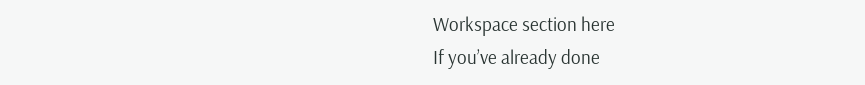Workspace section here
If you’ve already done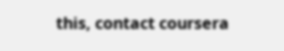this, contact coursera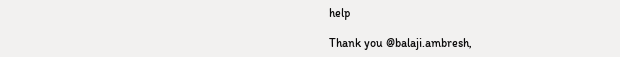help

Thank you @balaji.ambresh,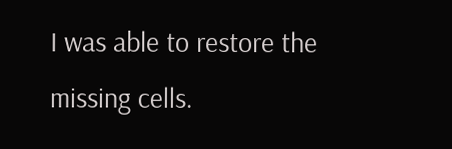I was able to restore the missing cells.